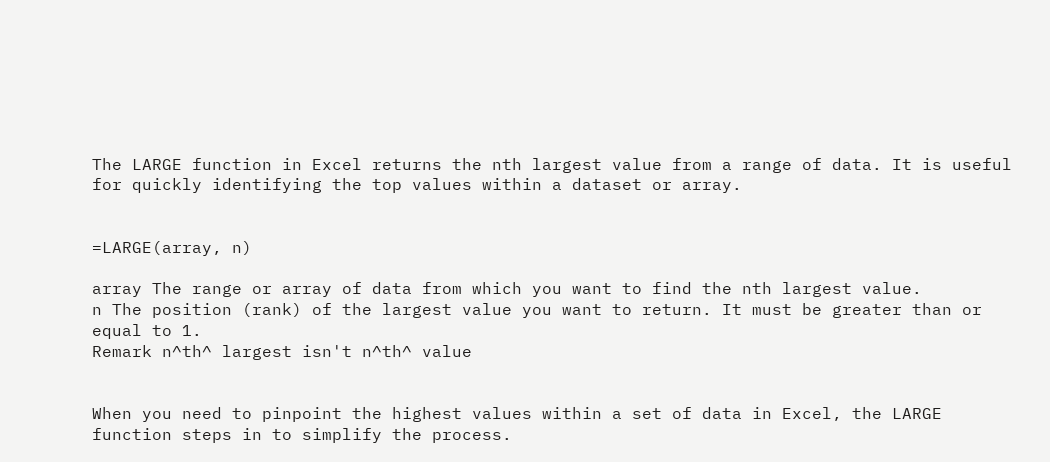The LARGE function in Excel returns the nth largest value from a range of data. It is useful for quickly identifying the top values within a dataset or array.


=LARGE(array, n)

array The range or array of data from which you want to find the nth largest value.
n The position (rank) of the largest value you want to return. It must be greater than or equal to 1.
Remark n^th^ largest isn't n^th^ value


When you need to pinpoint the highest values within a set of data in Excel, the LARGE function steps in to simplify the process.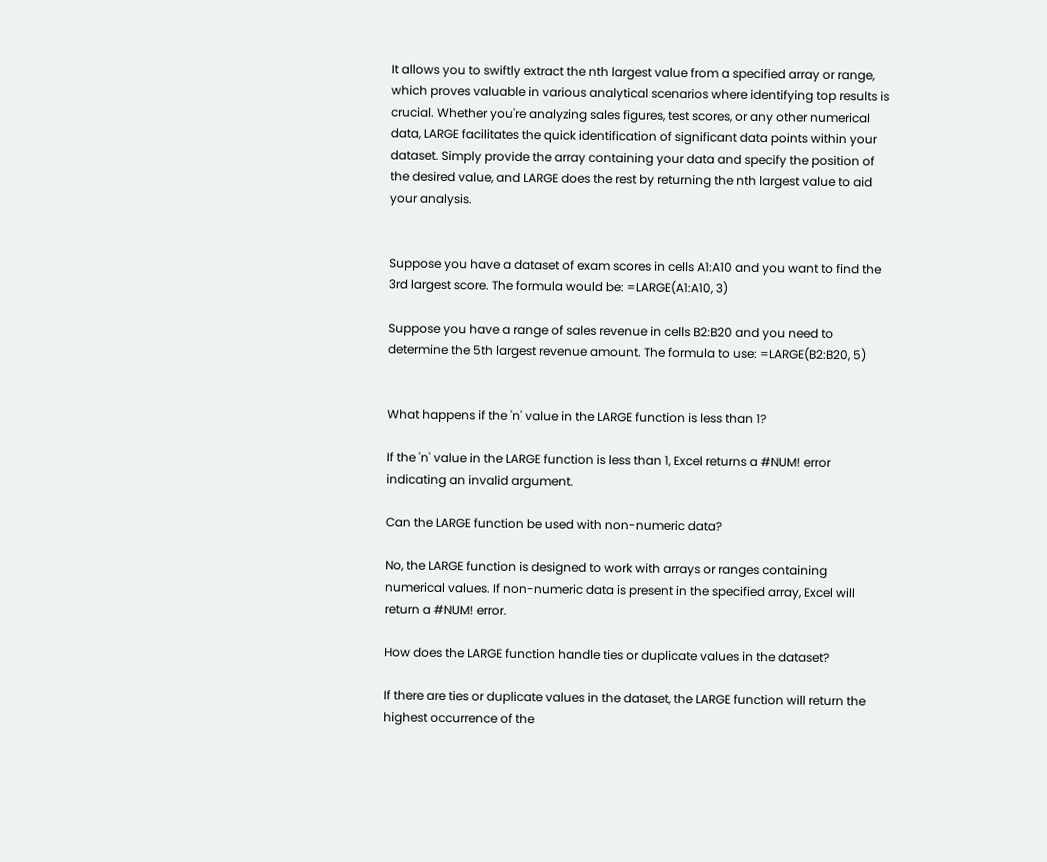It allows you to swiftly extract the nth largest value from a specified array or range, which proves valuable in various analytical scenarios where identifying top results is crucial. Whether you're analyzing sales figures, test scores, or any other numerical data, LARGE facilitates the quick identification of significant data points within your dataset. Simply provide the array containing your data and specify the position of the desired value, and LARGE does the rest by returning the nth largest value to aid your analysis.


Suppose you have a dataset of exam scores in cells A1:A10 and you want to find the 3rd largest score. The formula would be: =LARGE(A1:A10, 3)

Suppose you have a range of sales revenue in cells B2:B20 and you need to determine the 5th largest revenue amount. The formula to use: =LARGE(B2:B20, 5)


What happens if the 'n' value in the LARGE function is less than 1?

If the 'n' value in the LARGE function is less than 1, Excel returns a #NUM! error indicating an invalid argument.

Can the LARGE function be used with non-numeric data?

No, the LARGE function is designed to work with arrays or ranges containing numerical values. If non-numeric data is present in the specified array, Excel will return a #NUM! error.

How does the LARGE function handle ties or duplicate values in the dataset?

If there are ties or duplicate values in the dataset, the LARGE function will return the highest occurrence of the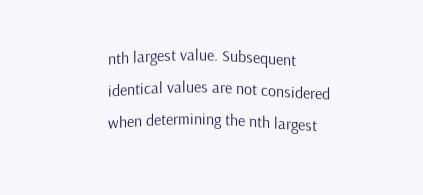nth largest value. Subsequent identical values are not considered when determining the nth largest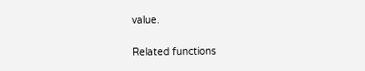value.

Related functions